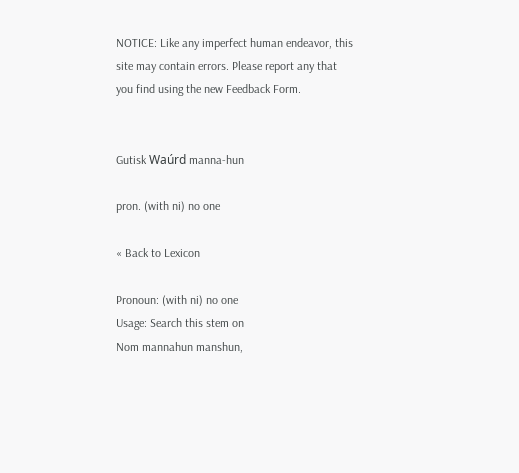NOTICE: Like any imperfect human endeavor, this site may contain errors. Please report any that you find using the new Feedback Form.


Gutisk Waúrd manna-hun

pron. (with ni) no one

« Back to Lexicon

Pronoun: (with ni) no one
Usage: Search this stem on
Nom mannahun manshun,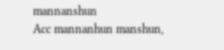mannanshun
Acc mannanhun manshun,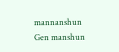mannanshun
Gen manshun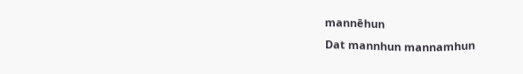mannēhun
Dat mannhun mannamhun